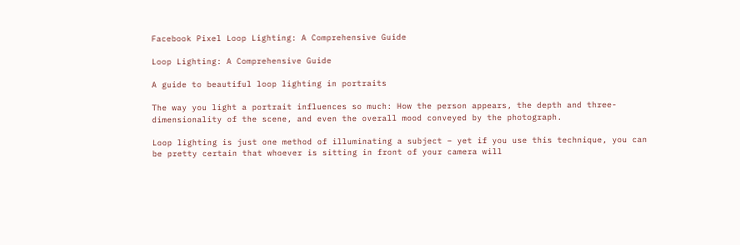Facebook Pixel Loop Lighting: A Comprehensive Guide

Loop Lighting: A Comprehensive Guide

A guide to beautiful loop lighting in portraits

The way you light a portrait influences so much: How the person appears, the depth and three-dimensionality of the scene, and even the overall mood conveyed by the photograph.

Loop lighting is just one method of illuminating a subject – yet if you use this technique, you can be pretty certain that whoever is sitting in front of your camera will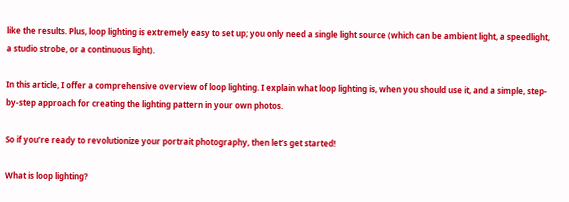like the results. Plus, loop lighting is extremely easy to set up; you only need a single light source (which can be ambient light, a speedlight, a studio strobe, or a continuous light).

In this article, I offer a comprehensive overview of loop lighting. I explain what loop lighting is, when you should use it, and a simple, step-by-step approach for creating the lighting pattern in your own photos.

So if you’re ready to revolutionize your portrait photography, then let’s get started!

What is loop lighting?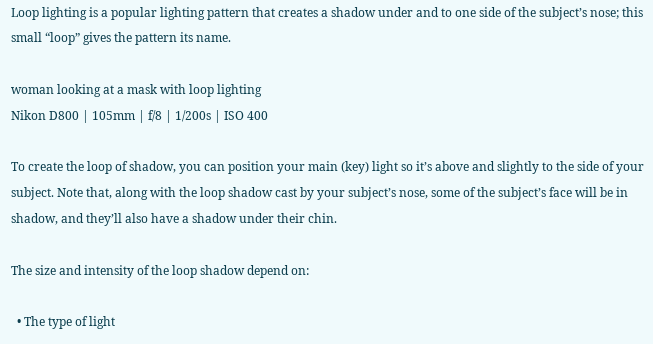Loop lighting is a popular lighting pattern that creates a shadow under and to one side of the subject’s nose; this small “loop” gives the pattern its name.

woman looking at a mask with loop lighting
Nikon D800 | 105mm | f/8 | 1/200s | ISO 400

To create the loop of shadow, you can position your main (key) light so it’s above and slightly to the side of your subject. Note that, along with the loop shadow cast by your subject’s nose, some of the subject’s face will be in shadow, and they’ll also have a shadow under their chin.

The size and intensity of the loop shadow depend on:

  • The type of light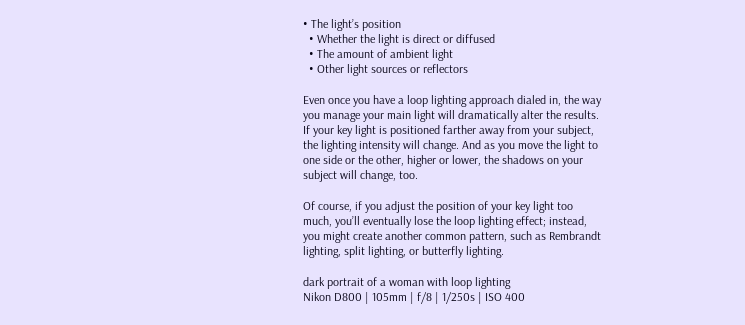• The light’s position
  • Whether the light is direct or diffused
  • The amount of ambient light
  • Other light sources or reflectors

Even once you have a loop lighting approach dialed in, the way you manage your main light will dramatically alter the results. If your key light is positioned farther away from your subject, the lighting intensity will change. And as you move the light to one side or the other, higher or lower, the shadows on your subject will change, too.

Of course, if you adjust the position of your key light too much, you’ll eventually lose the loop lighting effect; instead, you might create another common pattern, such as Rembrandt lighting, split lighting, or butterfly lighting.

dark portrait of a woman with loop lighting
Nikon D800 | 105mm | f/8 | 1/250s | ISO 400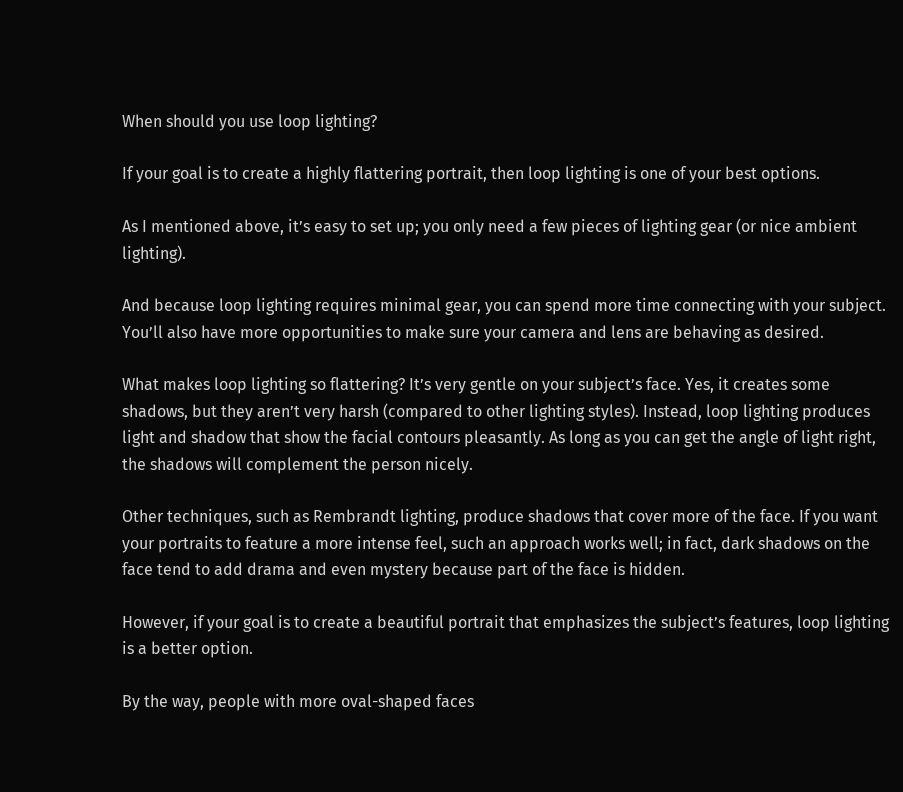When should you use loop lighting?

If your goal is to create a highly flattering portrait, then loop lighting is one of your best options.

As I mentioned above, it’s easy to set up; you only need a few pieces of lighting gear (or nice ambient lighting).

And because loop lighting requires minimal gear, you can spend more time connecting with your subject. You’ll also have more opportunities to make sure your camera and lens are behaving as desired.

What makes loop lighting so flattering? It’s very gentle on your subject’s face. Yes, it creates some shadows, but they aren’t very harsh (compared to other lighting styles). Instead, loop lighting produces light and shadow that show the facial contours pleasantly. As long as you can get the angle of light right, the shadows will complement the person nicely.

Other techniques, such as Rembrandt lighting, produce shadows that cover more of the face. If you want your portraits to feature a more intense feel, such an approach works well; in fact, dark shadows on the face tend to add drama and even mystery because part of the face is hidden.

However, if your goal is to create a beautiful portrait that emphasizes the subject’s features, loop lighting is a better option.

By the way, people with more oval-shaped faces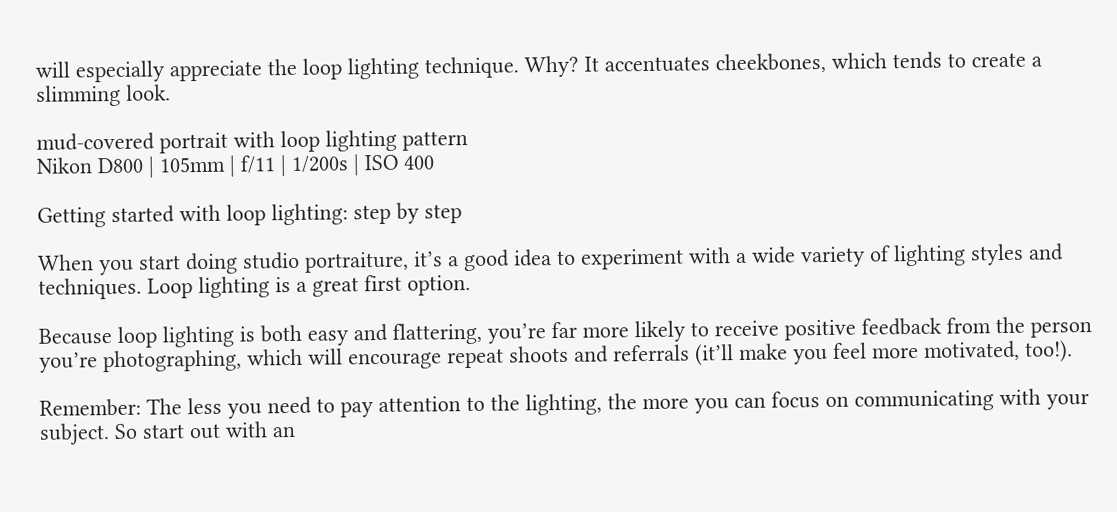will especially appreciate the loop lighting technique. Why? It accentuates cheekbones, which tends to create a slimming look.

mud-covered portrait with loop lighting pattern
Nikon D800 | 105mm | f/11 | 1/200s | ISO 400

Getting started with loop lighting: step by step

When you start doing studio portraiture, it’s a good idea to experiment with a wide variety of lighting styles and techniques. Loop lighting is a great first option.

Because loop lighting is both easy and flattering, you’re far more likely to receive positive feedback from the person you’re photographing, which will encourage repeat shoots and referrals (it’ll make you feel more motivated, too!).

Remember: The less you need to pay attention to the lighting, the more you can focus on communicating with your subject. So start out with an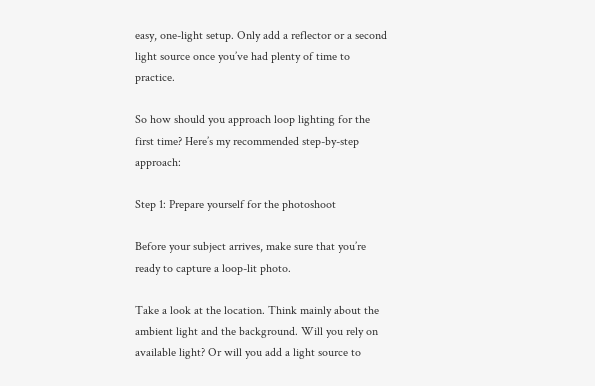easy, one-light setup. Only add a reflector or a second light source once you’ve had plenty of time to practice.

So how should you approach loop lighting for the first time? Here’s my recommended step-by-step approach:

Step 1: Prepare yourself for the photoshoot

Before your subject arrives, make sure that you’re ready to capture a loop-lit photo.

Take a look at the location. Think mainly about the ambient light and the background. Will you rely on available light? Or will you add a light source to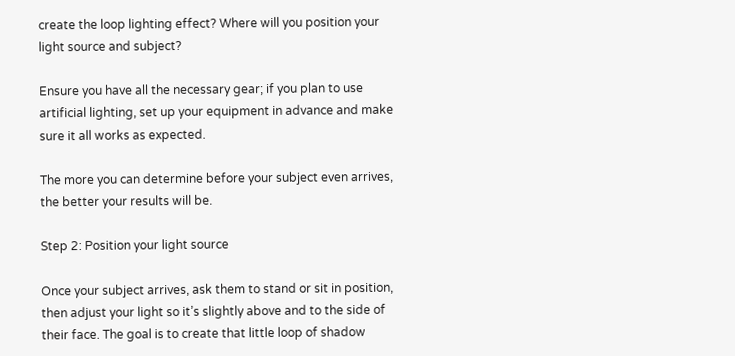create the loop lighting effect? Where will you position your light source and subject?

Ensure you have all the necessary gear; if you plan to use artificial lighting, set up your equipment in advance and make sure it all works as expected.

The more you can determine before your subject even arrives, the better your results will be.

Step 2: Position your light source

Once your subject arrives, ask them to stand or sit in position, then adjust your light so it’s slightly above and to the side of their face. The goal is to create that little loop of shadow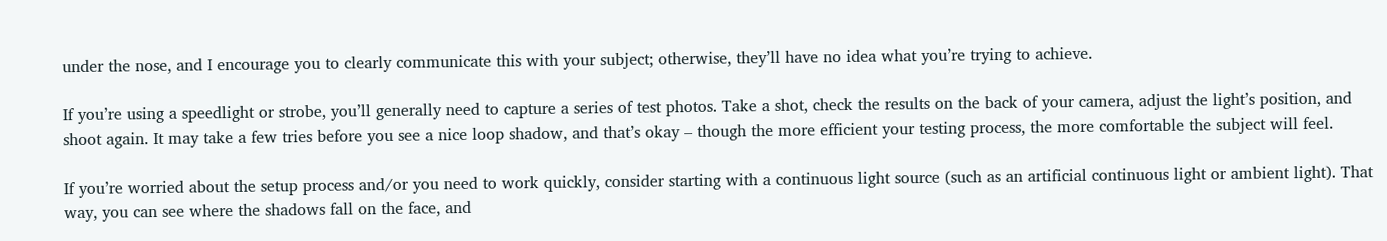under the nose, and I encourage you to clearly communicate this with your subject; otherwise, they’ll have no idea what you’re trying to achieve.

If you’re using a speedlight or strobe, you’ll generally need to capture a series of test photos. Take a shot, check the results on the back of your camera, adjust the light’s position, and shoot again. It may take a few tries before you see a nice loop shadow, and that’s okay – though the more efficient your testing process, the more comfortable the subject will feel.

If you’re worried about the setup process and/or you need to work quickly, consider starting with a continuous light source (such as an artificial continuous light or ambient light). That way, you can see where the shadows fall on the face, and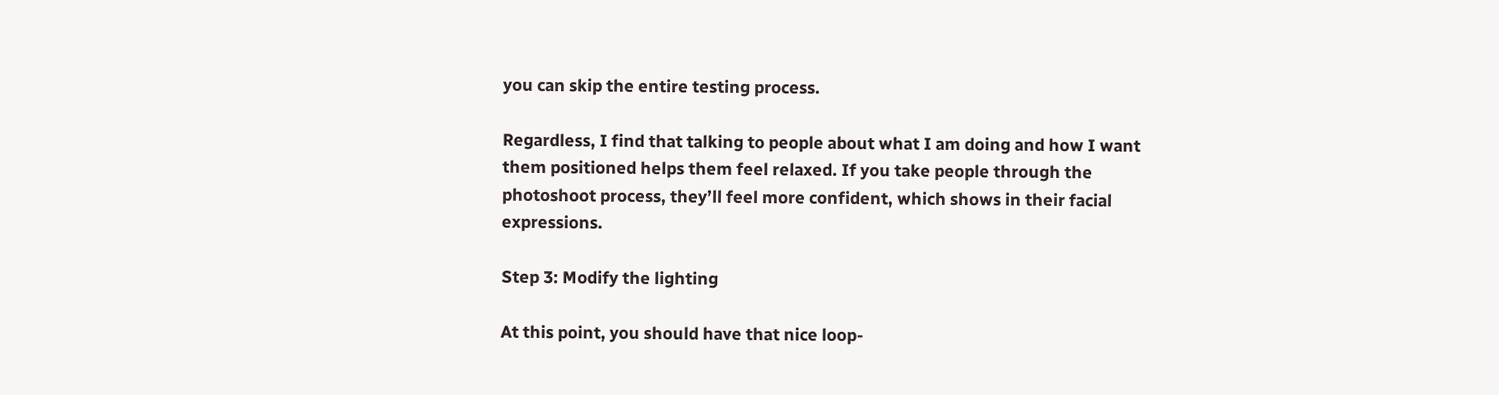you can skip the entire testing process.

Regardless, I find that talking to people about what I am doing and how I want them positioned helps them feel relaxed. If you take people through the photoshoot process, they’ll feel more confident, which shows in their facial expressions.

Step 3: Modify the lighting

At this point, you should have that nice loop-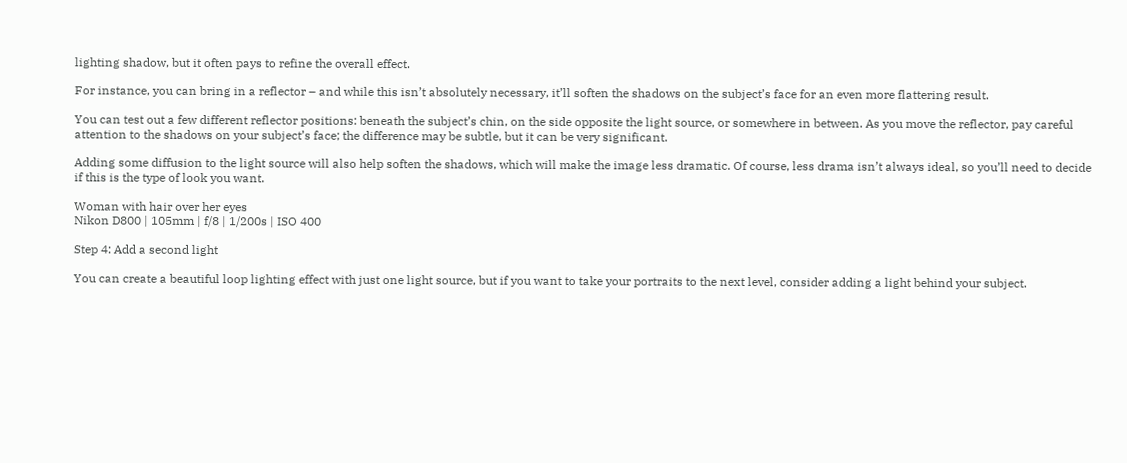lighting shadow, but it often pays to refine the overall effect.

For instance, you can bring in a reflector – and while this isn’t absolutely necessary, it’ll soften the shadows on the subject’s face for an even more flattering result.

You can test out a few different reflector positions: beneath the subject’s chin, on the side opposite the light source, or somewhere in between. As you move the reflector, pay careful attention to the shadows on your subject’s face; the difference may be subtle, but it can be very significant.

Adding some diffusion to the light source will also help soften the shadows, which will make the image less dramatic. Of course, less drama isn’t always ideal, so you’ll need to decide if this is the type of look you want.

Woman with hair over her eyes
Nikon D800 | 105mm | f/8 | 1/200s | ISO 400

Step 4: Add a second light

You can create a beautiful loop lighting effect with just one light source, but if you want to take your portraits to the next level, consider adding a light behind your subject.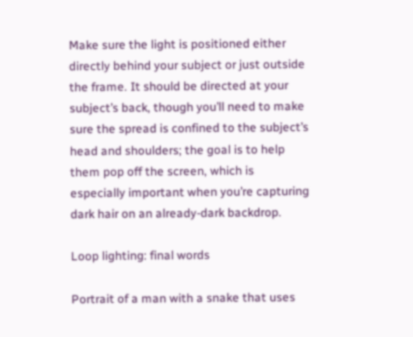Make sure the light is positioned either directly behind your subject or just outside the frame. It should be directed at your subject’s back, though you’ll need to make sure the spread is confined to the subject’s head and shoulders; the goal is to help them pop off the screen, which is especially important when you’re capturing dark hair on an already-dark backdrop.

Loop lighting: final words

Portrait of a man with a snake that uses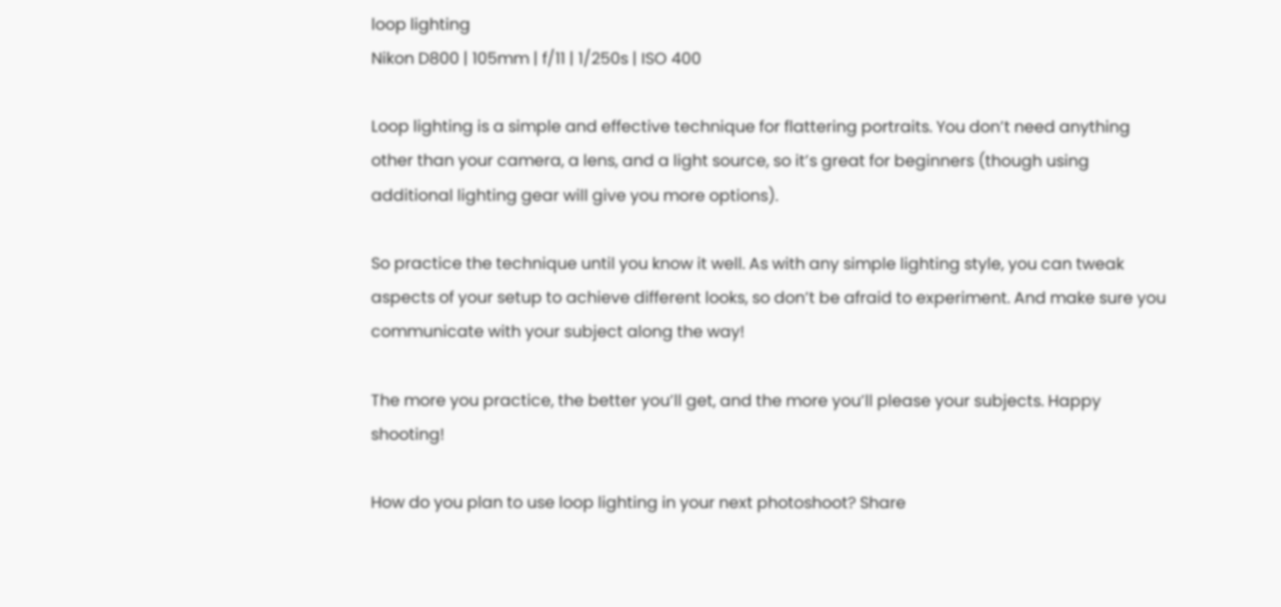loop lighting
Nikon D800 | 105mm | f/11 | 1/250s | ISO 400

Loop lighting is a simple and effective technique for flattering portraits. You don’t need anything other than your camera, a lens, and a light source, so it’s great for beginners (though using additional lighting gear will give you more options).

So practice the technique until you know it well. As with any simple lighting style, you can tweak aspects of your setup to achieve different looks, so don’t be afraid to experiment. And make sure you communicate with your subject along the way!

The more you practice, the better you’ll get, and the more you’ll please your subjects. Happy shooting!

How do you plan to use loop lighting in your next photoshoot? Share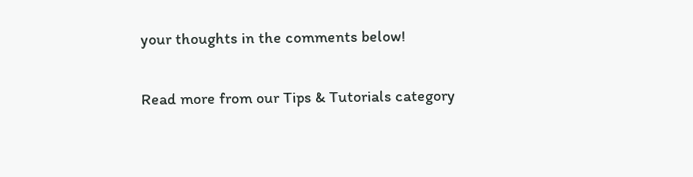your thoughts in the comments below!

Read more from our Tips & Tutorials category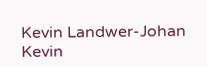Kevin Landwer-Johan
Kevin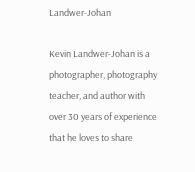Landwer-Johan

Kevin Landwer-Johan is a photographer, photography teacher, and author with over 30 years of experience that he loves to share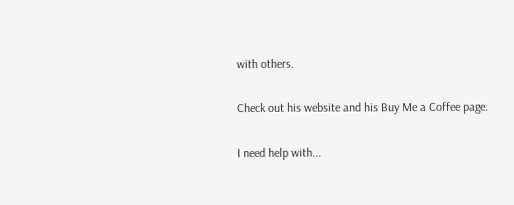with others.

Check out his website and his Buy Me a Coffee page.

I need help with...